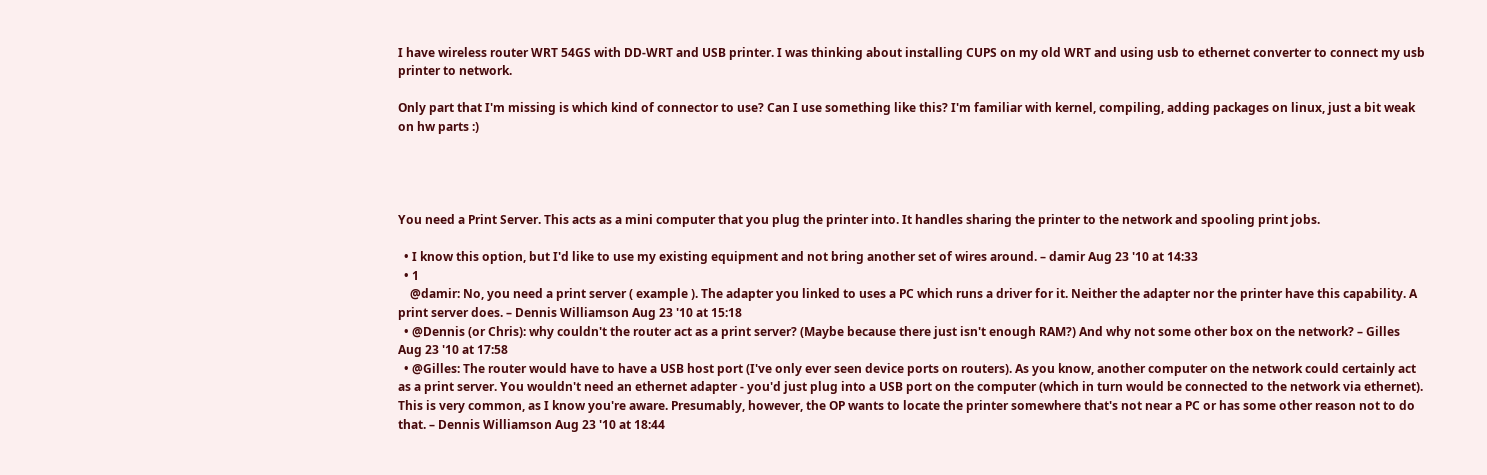I have wireless router WRT 54GS with DD-WRT and USB printer. I was thinking about installing CUPS on my old WRT and using usb to ethernet converter to connect my usb printer to network.

Only part that I'm missing is which kind of connector to use? Can I use something like this? I'm familiar with kernel, compiling, adding packages on linux, just a bit weak on hw parts :)




You need a Print Server. This acts as a mini computer that you plug the printer into. It handles sharing the printer to the network and spooling print jobs.

  • I know this option, but I'd like to use my existing equipment and not bring another set of wires around. – damir Aug 23 '10 at 14:33
  • 1
    @damir: No, you need a print server ( example ). The adapter you linked to uses a PC which runs a driver for it. Neither the adapter nor the printer have this capability. A print server does. – Dennis Williamson Aug 23 '10 at 15:18
  • @Dennis (or Chris): why couldn't the router act as a print server? (Maybe because there just isn't enough RAM?) And why not some other box on the network? – Gilles Aug 23 '10 at 17:58
  • @Gilles: The router would have to have a USB host port (I've only ever seen device ports on routers). As you know, another computer on the network could certainly act as a print server. You wouldn't need an ethernet adapter - you'd just plug into a USB port on the computer (which in turn would be connected to the network via ethernet). This is very common, as I know you're aware. Presumably, however, the OP wants to locate the printer somewhere that's not near a PC or has some other reason not to do that. – Dennis Williamson Aug 23 '10 at 18:44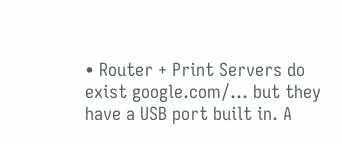• Router + Print Servers do exist google.com/… but they have a USB port built in. A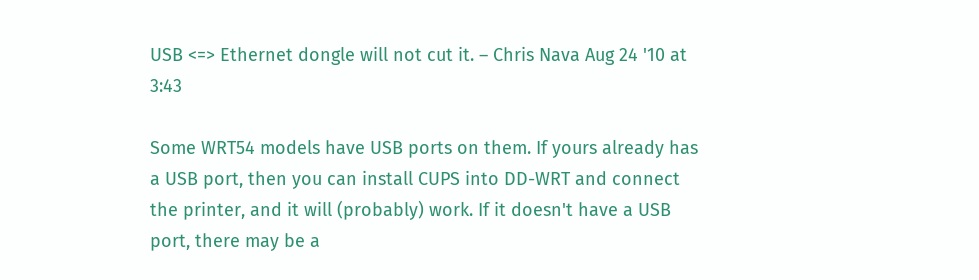USB <=> Ethernet dongle will not cut it. – Chris Nava Aug 24 '10 at 3:43

Some WRT54 models have USB ports on them. If yours already has a USB port, then you can install CUPS into DD-WRT and connect the printer, and it will (probably) work. If it doesn't have a USB port, there may be a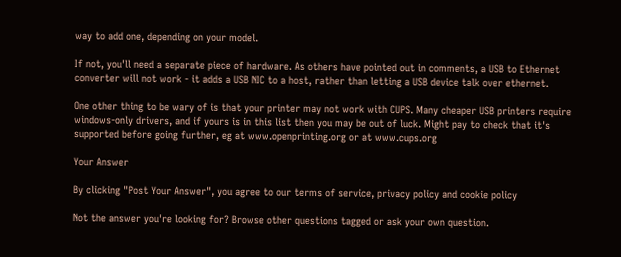way to add one, depending on your model.

If not, you'll need a separate piece of hardware. As others have pointed out in comments, a USB to Ethernet converter will not work - it adds a USB NIC to a host, rather than letting a USB device talk over ethernet.

One other thing to be wary of is that your printer may not work with CUPS. Many cheaper USB printers require windows-only drivers, and if yours is in this list then you may be out of luck. Might pay to check that it's supported before going further, eg at www.openprinting.org or at www.cups.org

Your Answer

By clicking "Post Your Answer", you agree to our terms of service, privacy policy and cookie policy

Not the answer you're looking for? Browse other questions tagged or ask your own question.